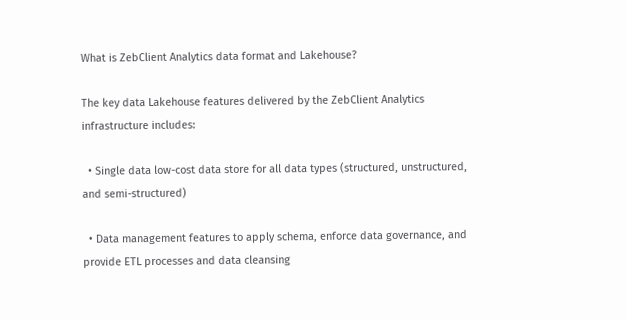What is ZebClient Analytics data format and Lakehouse?

The key data Lakehouse features delivered by the ZebClient Analytics infrastructure includes:

  • Single data low-cost data store for all data types (structured, unstructured, and semi-structured)

  • Data management features to apply schema, enforce data governance, and provide ETL processes and data cleansing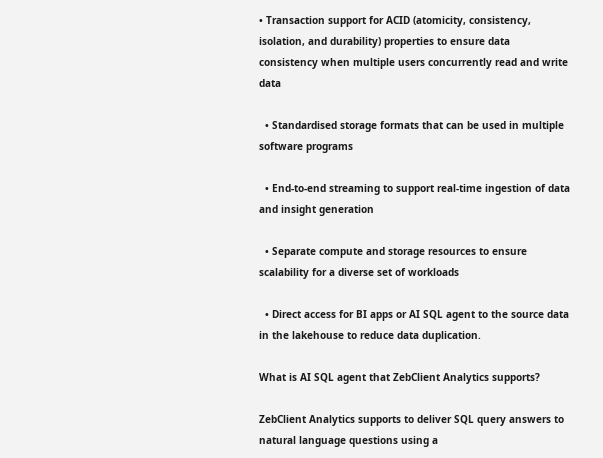• Transaction support for ACID (atomicity, consistency, isolation, and durability) properties to ensure data consistency when multiple users concurrently read and write data

  • Standardised storage formats that can be used in multiple software programs

  • End-to-end streaming to support real-time ingestion of data and insight generation

  • Separate compute and storage resources to ensure scalability for a diverse set of workloads

  • Direct access for BI apps or AI SQL agent to the source data in the lakehouse to reduce data duplication.

What is AI SQL agent that ZebClient Analytics supports?

ZebClient Analytics supports to deliver SQL query answers to natural language questions using a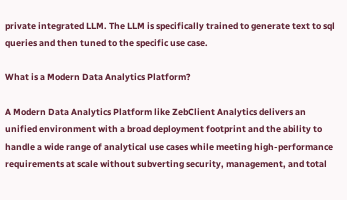private integrated LLM. The LLM is specifically trained to generate text to sql queries and then tuned to the specific use case.

What is a Modern Data Analytics Platform?

A Modern Data Analytics Platform like ZebClient Analytics delivers an unified environment with a broad deployment footprint and the ability to handle a wide range of analytical use cases while meeting high-performance requirements at scale without subverting security, management, and total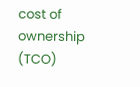cost of ownership (TCO)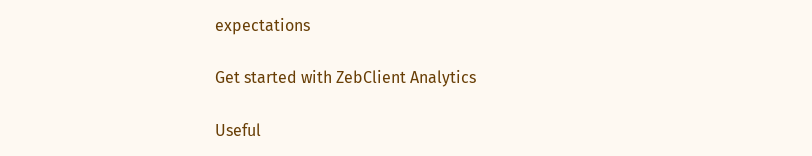expectations

Get started with ZebClient Analytics

Useful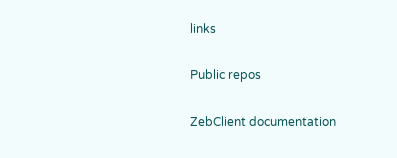links

Public repos

ZebClient documentation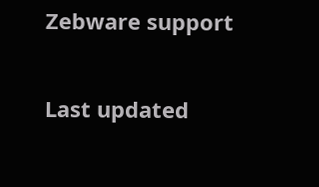Zebware support

Last updated